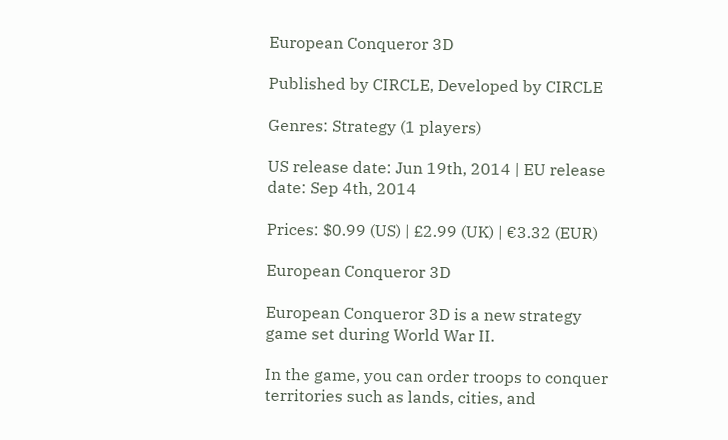European Conqueror 3D

Published by CIRCLE, Developed by CIRCLE

Genres: Strategy (1 players)

US release date: Jun 19th, 2014 | EU release date: Sep 4th, 2014

Prices: $0.99 (US) | £2.99 (UK) | €3.32 (EUR)

European Conqueror 3D

European Conqueror 3D is a new strategy game set during World War II.

In the game, you can order troops to conquer territories such as lands, cities, and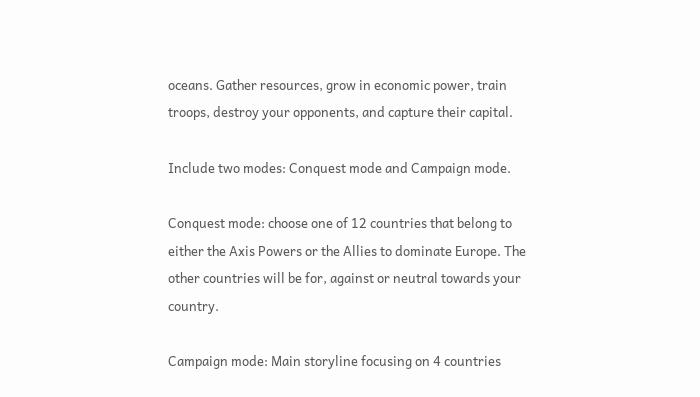oceans. Gather resources, grow in economic power, train troops, destroy your opponents, and capture their capital.

Include two modes: Conquest mode and Campaign mode.

Conquest mode: choose one of 12 countries that belong to either the Axis Powers or the Allies to dominate Europe. The other countries will be for, against or neutral towards your country.

Campaign mode: Main storyline focusing on 4 countries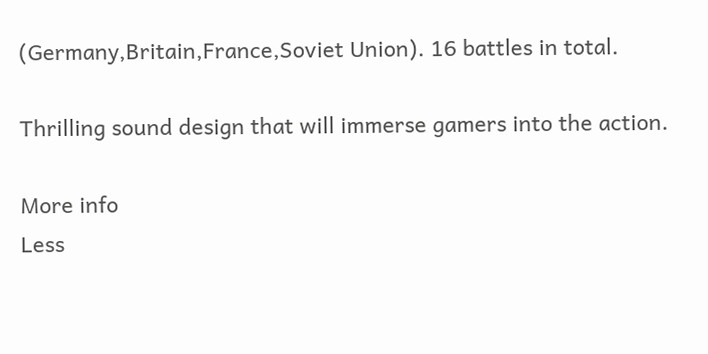(Germany,Britain,France,Soviet Union). 16 battles in total.

Thrilling sound design that will immerse gamers into the action.

More info
Less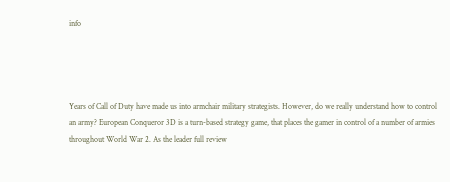info




Years of Call of Duty have made us into armchair military strategists. However, do we really understand how to control an army? European Conqueror 3D is a turn-based strategy game, that places the gamer in control of a number of armies throughout World War 2. As the leader full review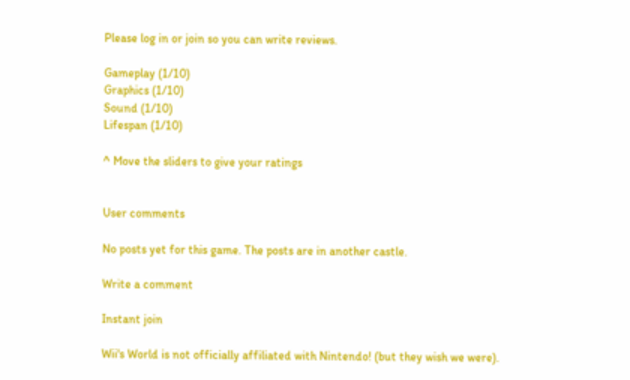Please log in or join so you can write reviews.

Gameplay (1/10)
Graphics (1/10)
Sound (1/10)
Lifespan (1/10)

^ Move the sliders to give your ratings


User comments

No posts yet for this game. The posts are in another castle.

Write a comment

Instant join

Wii's World is not officially affiliated with Nintendo! (but they wish we were).